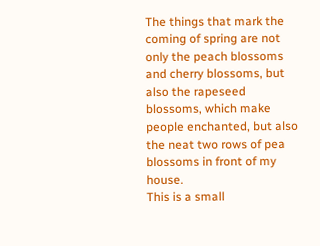The things that mark the coming of spring are not only the peach blossoms and cherry blossoms, but also the rapeseed blossoms, which make people enchanted, but also the neat two rows of pea blossoms in front of my house.
This is a small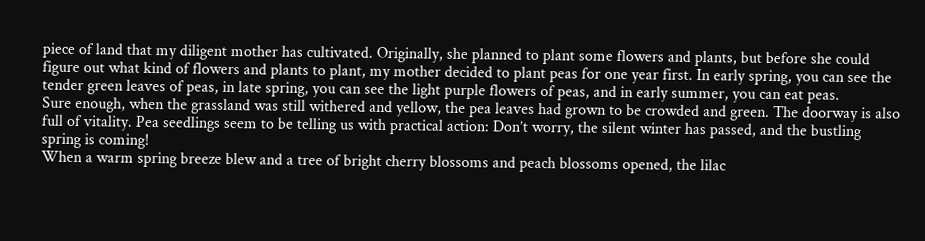piece of land that my diligent mother has cultivated. Originally, she planned to plant some flowers and plants, but before she could figure out what kind of flowers and plants to plant, my mother decided to plant peas for one year first. In early spring, you can see the tender green leaves of peas, in late spring, you can see the light purple flowers of peas, and in early summer, you can eat peas.
Sure enough, when the grassland was still withered and yellow, the pea leaves had grown to be crowded and green. The doorway is also full of vitality. Pea seedlings seem to be telling us with practical action: Don’t worry, the silent winter has passed, and the bustling spring is coming!
When a warm spring breeze blew and a tree of bright cherry blossoms and peach blossoms opened, the lilac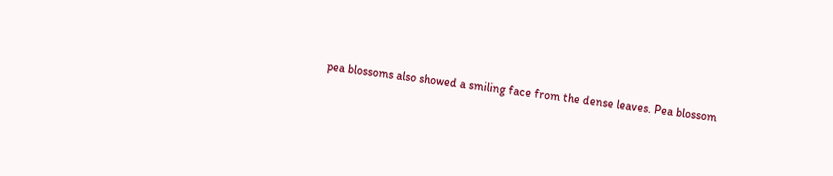pea blossoms also showed a smiling face from the dense leaves. Pea blossom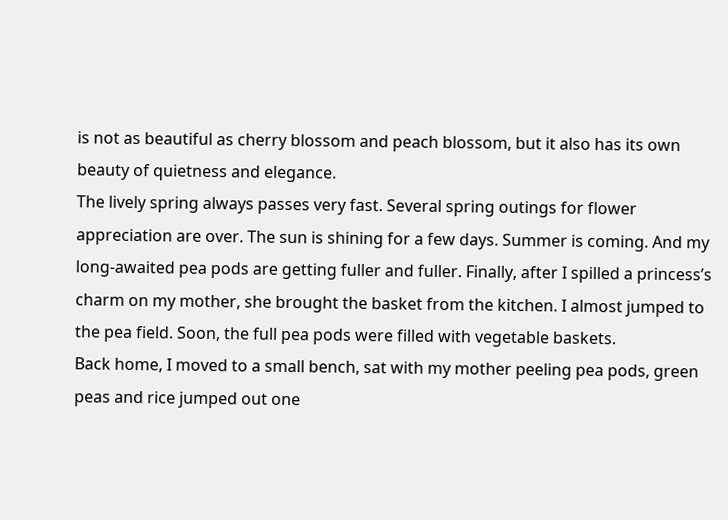is not as beautiful as cherry blossom and peach blossom, but it also has its own beauty of quietness and elegance.
The lively spring always passes very fast. Several spring outings for flower appreciation are over. The sun is shining for a few days. Summer is coming. And my long-awaited pea pods are getting fuller and fuller. Finally, after I spilled a princess’s charm on my mother, she brought the basket from the kitchen. I almost jumped to the pea field. Soon, the full pea pods were filled with vegetable baskets.
Back home, I moved to a small bench, sat with my mother peeling pea pods, green peas and rice jumped out one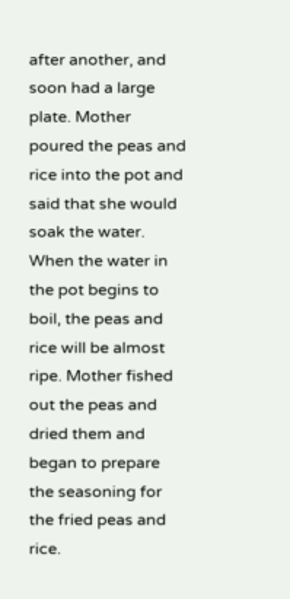after another, and soon had a large plate. Mother poured the peas and rice into the pot and said that she would soak the water. When the water in the pot begins to boil, the peas and rice will be almost ripe. Mother fished out the peas and dried them and began to prepare the seasoning for the fried peas and rice.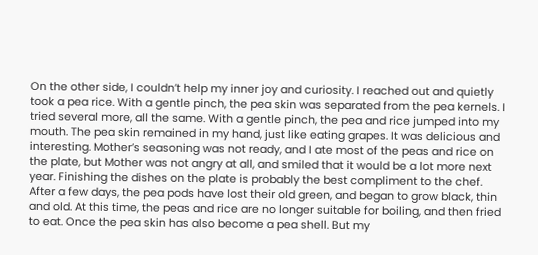On the other side, I couldn’t help my inner joy and curiosity. I reached out and quietly took a pea rice. With a gentle pinch, the pea skin was separated from the pea kernels. I tried several more, all the same. With a gentle pinch, the pea and rice jumped into my mouth. The pea skin remained in my hand, just like eating grapes. It was delicious and interesting. Mother’s seasoning was not ready, and I ate most of the peas and rice on the plate, but Mother was not angry at all, and smiled that it would be a lot more next year. Finishing the dishes on the plate is probably the best compliment to the chef.
After a few days, the pea pods have lost their old green, and began to grow black, thin and old. At this time, the peas and rice are no longer suitable for boiling, and then fried to eat. Once the pea skin has also become a pea shell. But my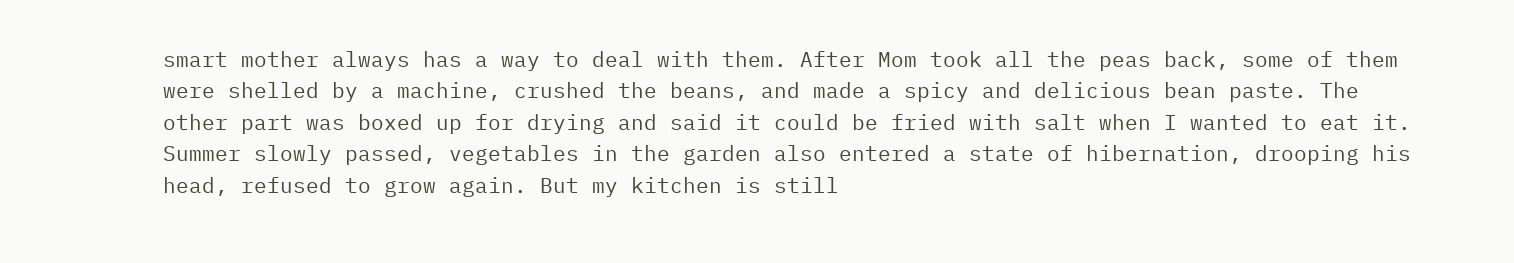smart mother always has a way to deal with them. After Mom took all the peas back, some of them were shelled by a machine, crushed the beans, and made a spicy and delicious bean paste. The other part was boxed up for drying and said it could be fried with salt when I wanted to eat it.
Summer slowly passed, vegetables in the garden also entered a state of hibernation, drooping his head, refused to grow again. But my kitchen is still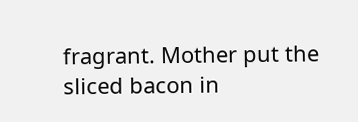fragrant. Mother put the sliced bacon in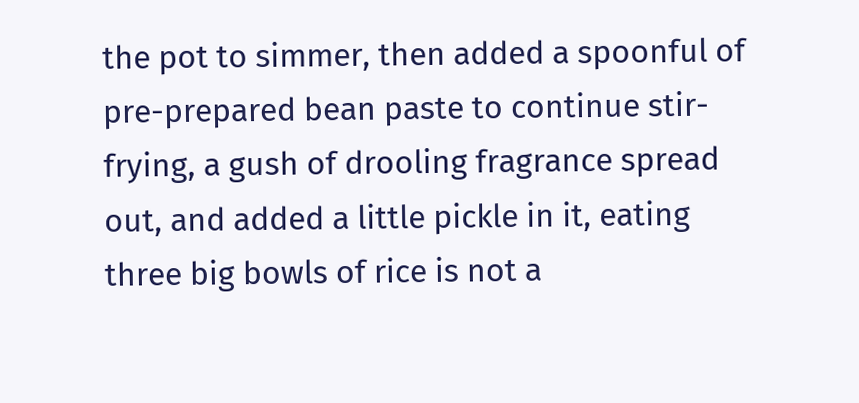the pot to simmer, then added a spoonful of pre-prepared bean paste to continue stir-frying, a gush of drooling fragrance spread out, and added a little pickle in it, eating three big bowls of rice is not a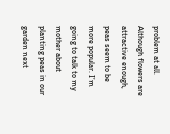problem at all.
Although flowers are attractive enough, peas seem to be more popular. I’m going to talk to my mother about planting peas in our garden next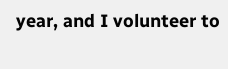year, and I volunteer to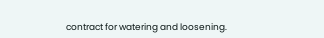contract for watering and loosening.